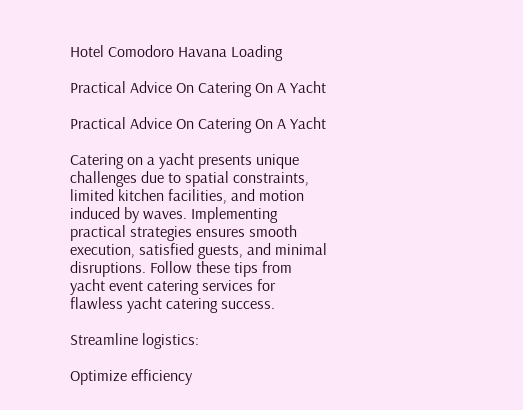Hotel Comodoro Havana Loading

Practical Advice On Catering On A Yacht

Practical Advice On Catering On A Yacht

Catering on a yacht presents unique challenges due to spatial constraints, limited kitchen facilities, and motion induced by waves. Implementing practical strategies ensures smooth execution, satisfied guests, and minimal disruptions. Follow these tips from yacht event catering services for flawless yacht catering success.

Streamline logistics:

Optimize efficiency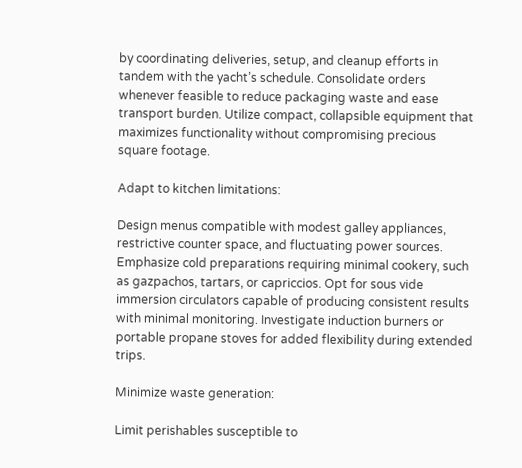by coordinating deliveries, setup, and cleanup efforts in tandem with the yacht’s schedule. Consolidate orders whenever feasible to reduce packaging waste and ease transport burden. Utilize compact, collapsible equipment that maximizes functionality without compromising precious square footage.

Adapt to kitchen limitations:

Design menus compatible with modest galley appliances, restrictive counter space, and fluctuating power sources. Emphasize cold preparations requiring minimal cookery, such as gazpachos, tartars, or capriccios. Opt for sous vide immersion circulators capable of producing consistent results with minimal monitoring. Investigate induction burners or portable propane stoves for added flexibility during extended trips.

Minimize waste generation:

Limit perishables susceptible to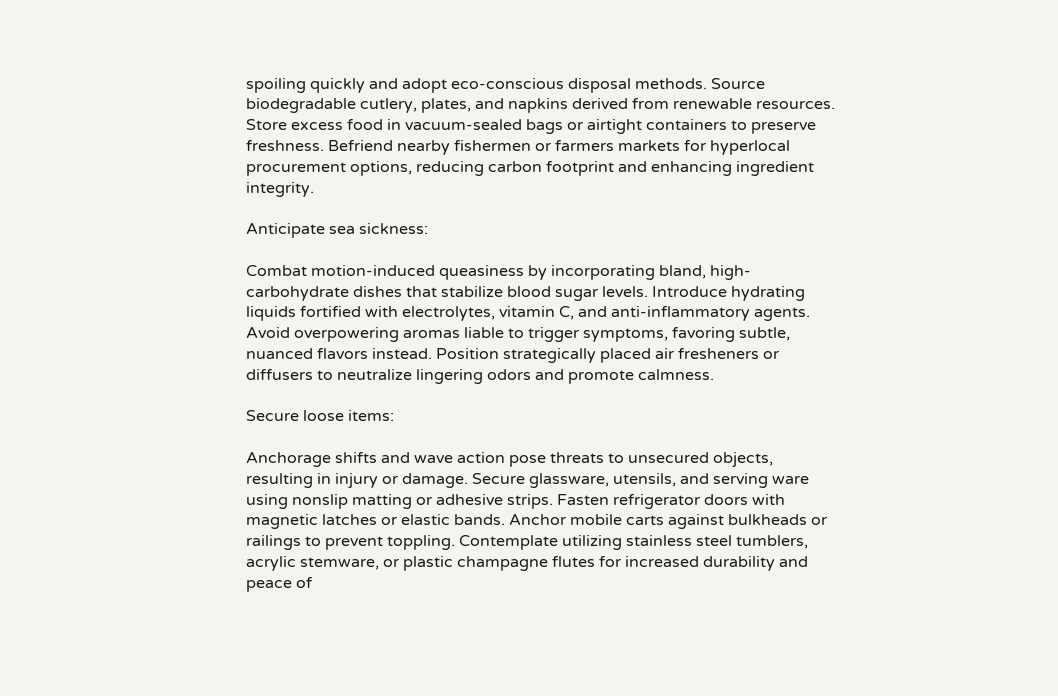spoiling quickly and adopt eco-conscious disposal methods. Source biodegradable cutlery, plates, and napkins derived from renewable resources. Store excess food in vacuum-sealed bags or airtight containers to preserve freshness. Befriend nearby fishermen or farmers markets for hyperlocal procurement options, reducing carbon footprint and enhancing ingredient integrity.

Anticipate sea sickness:

Combat motion-induced queasiness by incorporating bland, high-carbohydrate dishes that stabilize blood sugar levels. Introduce hydrating liquids fortified with electrolytes, vitamin C, and anti-inflammatory agents. Avoid overpowering aromas liable to trigger symptoms, favoring subtle, nuanced flavors instead. Position strategically placed air fresheners or diffusers to neutralize lingering odors and promote calmness.

Secure loose items:

Anchorage shifts and wave action pose threats to unsecured objects, resulting in injury or damage. Secure glassware, utensils, and serving ware using nonslip matting or adhesive strips. Fasten refrigerator doors with magnetic latches or elastic bands. Anchor mobile carts against bulkheads or railings to prevent toppling. Contemplate utilizing stainless steel tumblers, acrylic stemware, or plastic champagne flutes for increased durability and peace of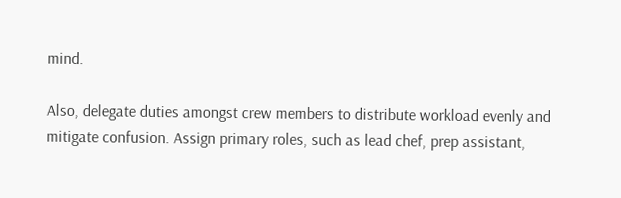mind.

Also, delegate duties amongst crew members to distribute workload evenly and mitigate confusion. Assign primary roles, such as lead chef, prep assistant,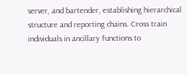server, and bartender, establishing hierarchical structure and reporting chains. Cross train individuals in ancillary functions to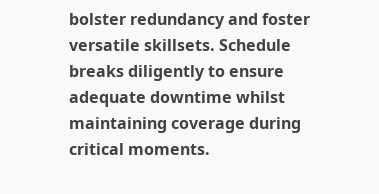bolster redundancy and foster versatile skillsets. Schedule breaks diligently to ensure adequate downtime whilst maintaining coverage during critical moments.